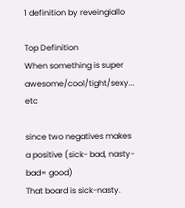1 definition by reveingiallo

Top Definition
When something is super awesome/cool/tight/sexy... etc

since two negatives makes a positive (sick- bad, nasty- bad= good)
That board is sick-nasty.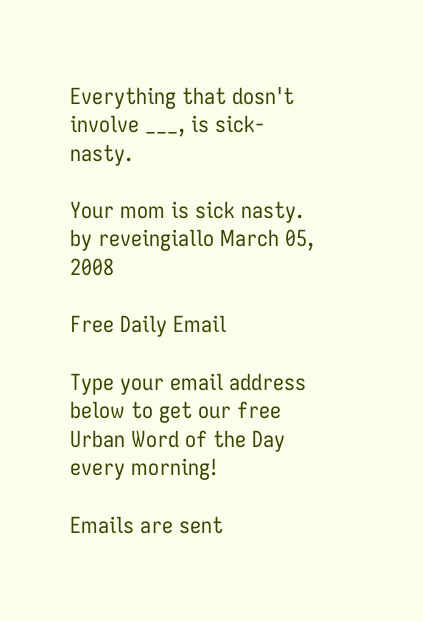Everything that dosn't involve ___, is sick-nasty.

Your mom is sick nasty.
by reveingiallo March 05, 2008

Free Daily Email

Type your email address below to get our free Urban Word of the Day every morning!

Emails are sent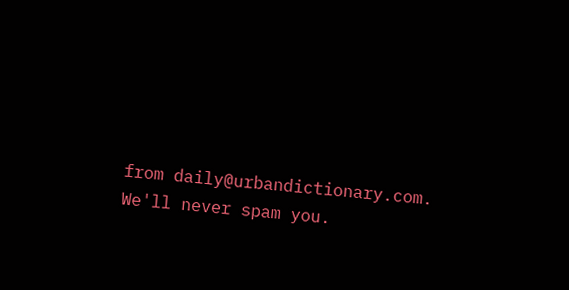from daily@urbandictionary.com. We'll never spam you.